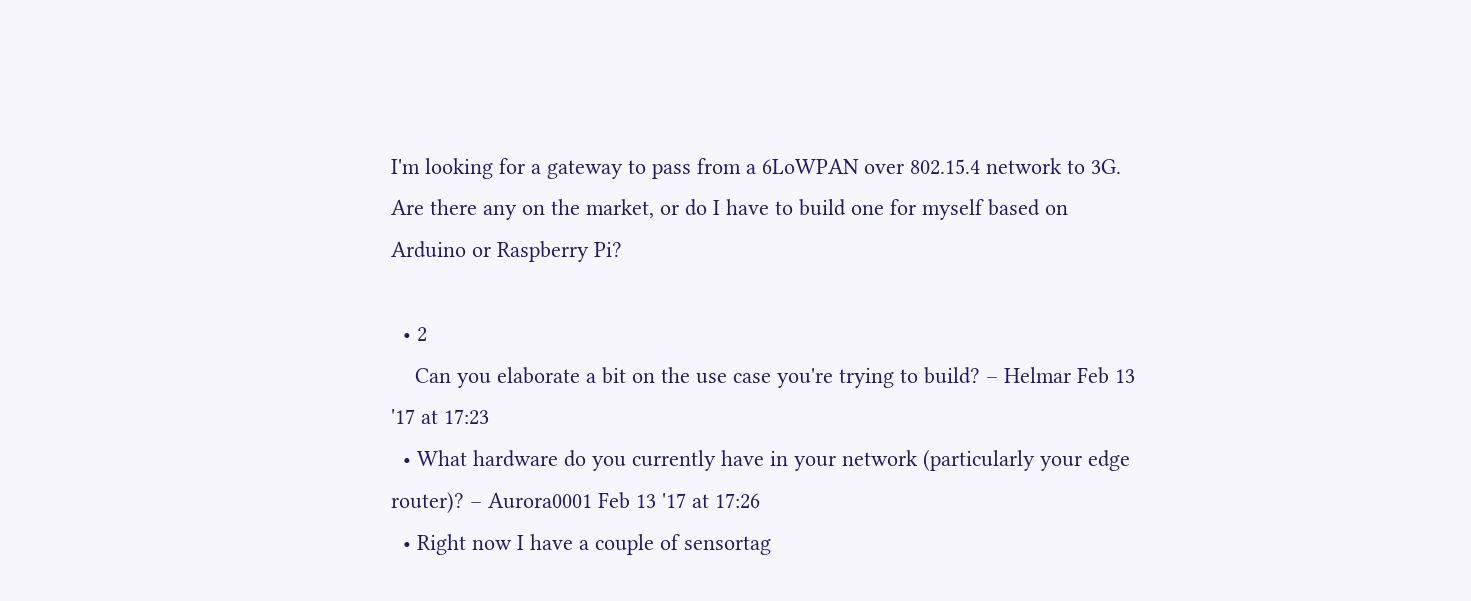I'm looking for a gateway to pass from a 6LoWPAN over 802.15.4 network to 3G. Are there any on the market, or do I have to build one for myself based on Arduino or Raspberry Pi?

  • 2
    Can you elaborate a bit on the use case you're trying to build? – Helmar Feb 13 '17 at 17:23
  • What hardware do you currently have in your network (particularly your edge router)? – Aurora0001 Feb 13 '17 at 17:26
  • Right now I have a couple of sensortag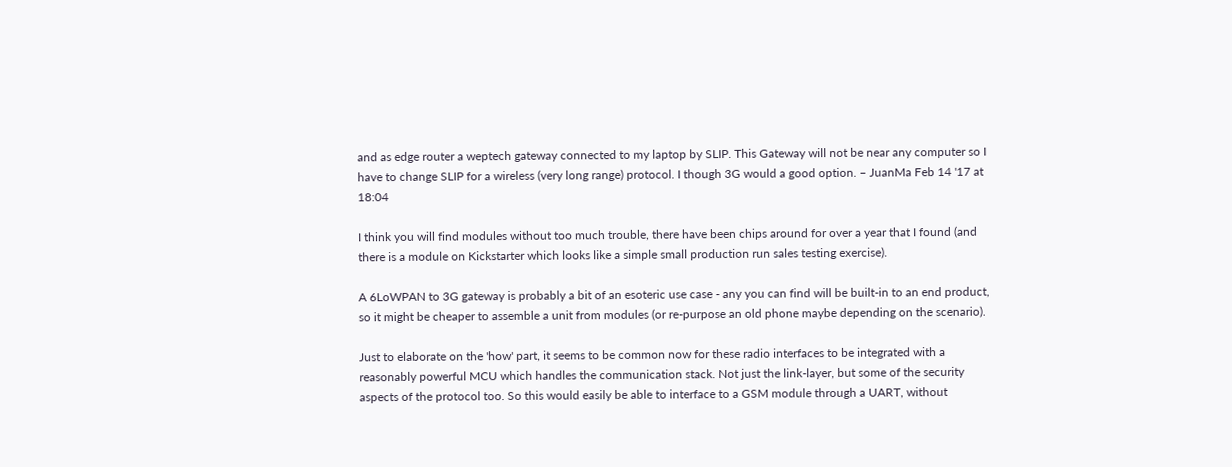and as edge router a weptech gateway connected to my laptop by SLIP. This Gateway will not be near any computer so I have to change SLIP for a wireless (very long range) protocol. I though 3G would a good option. – JuanMa Feb 14 '17 at 18:04

I think you will find modules without too much trouble, there have been chips around for over a year that I found (and there is a module on Kickstarter which looks like a simple small production run sales testing exercise).

A 6LoWPAN to 3G gateway is probably a bit of an esoteric use case - any you can find will be built-in to an end product, so it might be cheaper to assemble a unit from modules (or re-purpose an old phone maybe depending on the scenario).

Just to elaborate on the 'how' part, it seems to be common now for these radio interfaces to be integrated with a reasonably powerful MCU which handles the communication stack. Not just the link-layer, but some of the security aspects of the protocol too. So this would easily be able to interface to a GSM module through a UART, without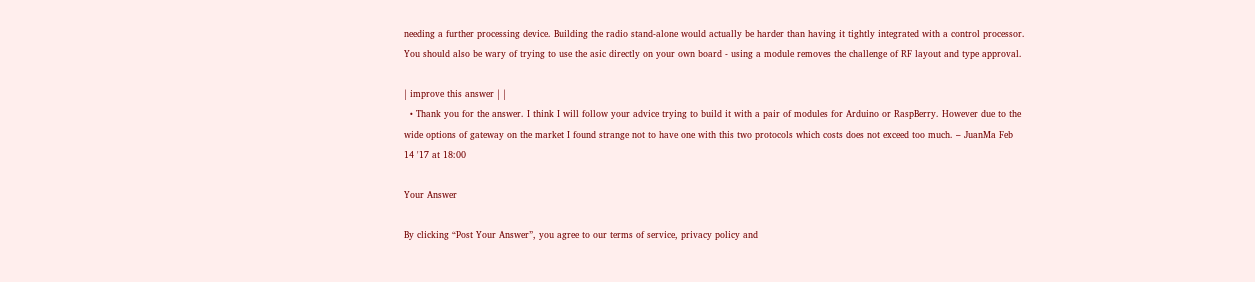needing a further processing device. Building the radio stand-alone would actually be harder than having it tightly integrated with a control processor. You should also be wary of trying to use the asic directly on your own board - using a module removes the challenge of RF layout and type approval.

| improve this answer | |
  • Thank you for the answer. I think I will follow your advice trying to build it with a pair of modules for Arduino or RaspBerry. However due to the wide options of gateway on the market I found strange not to have one with this two protocols which costs does not exceed too much. – JuanMa Feb 14 '17 at 18:00

Your Answer

By clicking “Post Your Answer”, you agree to our terms of service, privacy policy and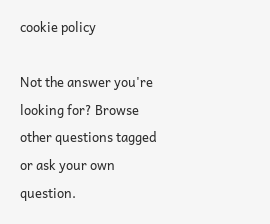cookie policy

Not the answer you're looking for? Browse other questions tagged or ask your own question.